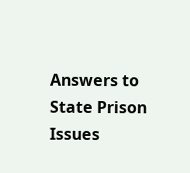Answers to State Prison Issues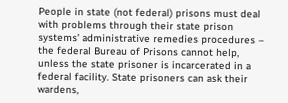People in state (not federal) prisons must deal with problems through their state prison systems’ administrative remedies procedures – the federal Bureau of Prisons cannot help, unless the state prisoner is incarcerated in a federal facility. State prisoners can ask their wardens,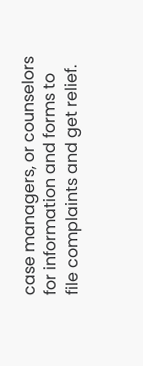case managers, or counselors for information and forms to file complaints and get relief.